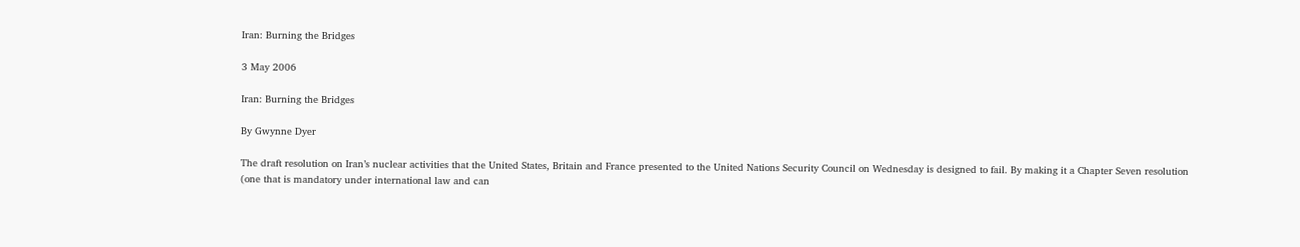Iran: Burning the Bridges

3 May 2006

Iran: Burning the Bridges

By Gwynne Dyer

The draft resolution on Iran’s nuclear activities that the United States, Britain and France presented to the United Nations Security Council on Wednesday is designed to fail. By making it a Chapter Seven resolution (one that is mandatory under international law and can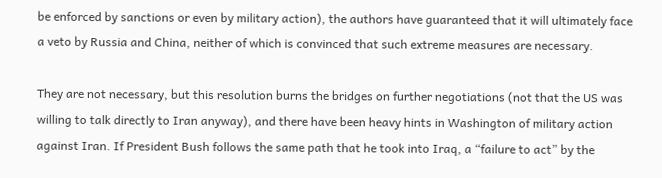be enforced by sanctions or even by military action), the authors have guaranteed that it will ultimately face a veto by Russia and China, neither of which is convinced that such extreme measures are necessary.

They are not necessary, but this resolution burns the bridges on further negotiations (not that the US was willing to talk directly to Iran anyway), and there have been heavy hints in Washington of military action against Iran. If President Bush follows the same path that he took into Iraq, a “failure to act” by the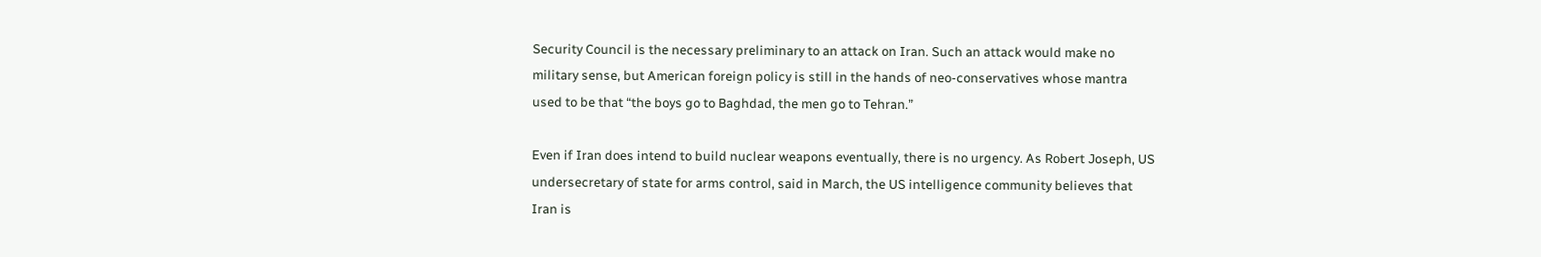Security Council is the necessary preliminary to an attack on Iran. Such an attack would make no military sense, but American foreign policy is still in the hands of neo-conservatives whose mantra used to be that “the boys go to Baghdad, the men go to Tehran.”

Even if Iran does intend to build nuclear weapons eventually, there is no urgency. As Robert Joseph, US undersecretary of state for arms control, said in March, the US intelligence community believes that Iran is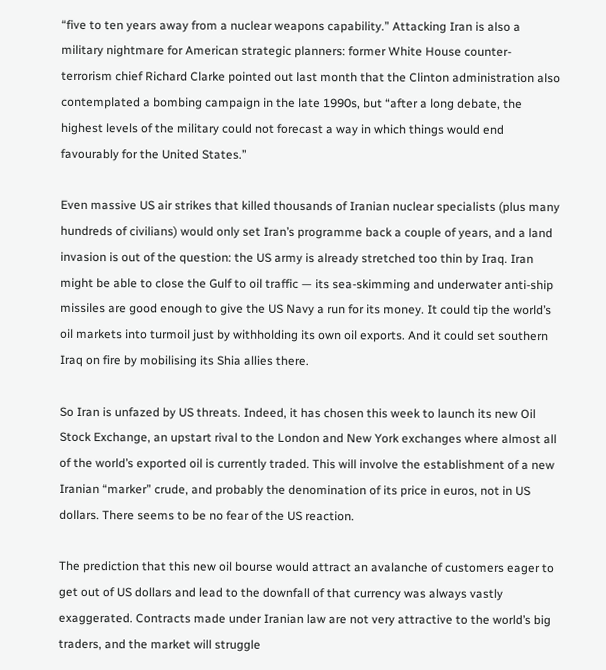“five to ten years away from a nuclear weapons capability.” Attacking Iran is also a military nightmare for American strategic planners: former White House counter-terrorism chief Richard Clarke pointed out last month that the Clinton administration also contemplated a bombing campaign in the late 1990s, but “after a long debate, the highest levels of the military could not forecast a way in which things would end favourably for the United States.”

Even massive US air strikes that killed thousands of Iranian nuclear specialists (plus many hundreds of civilians) would only set Iran’s programme back a couple of years, and a land invasion is out of the question: the US army is already stretched too thin by Iraq. Iran might be able to close the Gulf to oil traffic — its sea-skimming and underwater anti-ship missiles are good enough to give the US Navy a run for its money. It could tip the world’s oil markets into turmoil just by withholding its own oil exports. And it could set southern Iraq on fire by mobilising its Shia allies there.

So Iran is unfazed by US threats. Indeed, it has chosen this week to launch its new Oil Stock Exchange, an upstart rival to the London and New York exchanges where almost all of the world’s exported oil is currently traded. This will involve the establishment of a new Iranian “marker” crude, and probably the denomination of its price in euros, not in US dollars. There seems to be no fear of the US reaction.

The prediction that this new oil bourse would attract an avalanche of customers eager to get out of US dollars and lead to the downfall of that currency was always vastly exaggerated. Contracts made under Iranian law are not very attractive to the world’s big traders, and the market will struggle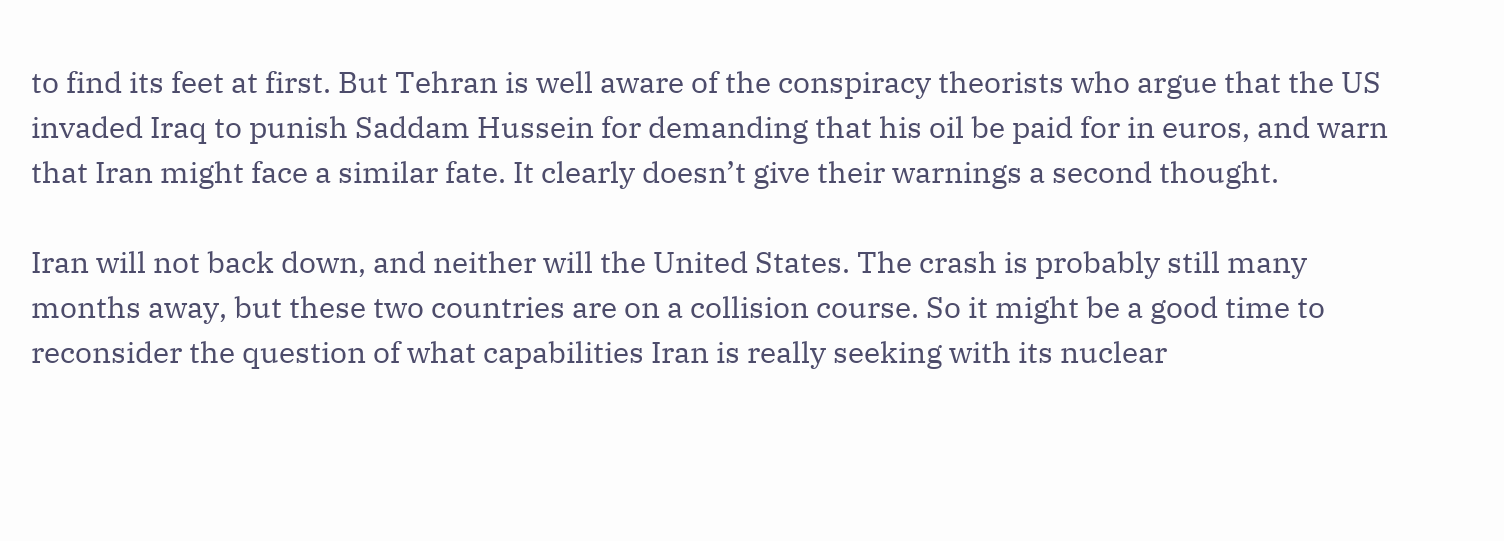to find its feet at first. But Tehran is well aware of the conspiracy theorists who argue that the US invaded Iraq to punish Saddam Hussein for demanding that his oil be paid for in euros, and warn that Iran might face a similar fate. It clearly doesn’t give their warnings a second thought.

Iran will not back down, and neither will the United States. The crash is probably still many months away, but these two countries are on a collision course. So it might be a good time to reconsider the question of what capabilities Iran is really seeking with its nuclear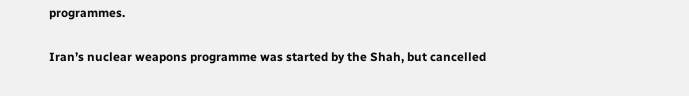programmes.

Iran’s nuclear weapons programme was started by the Shah, but cancelled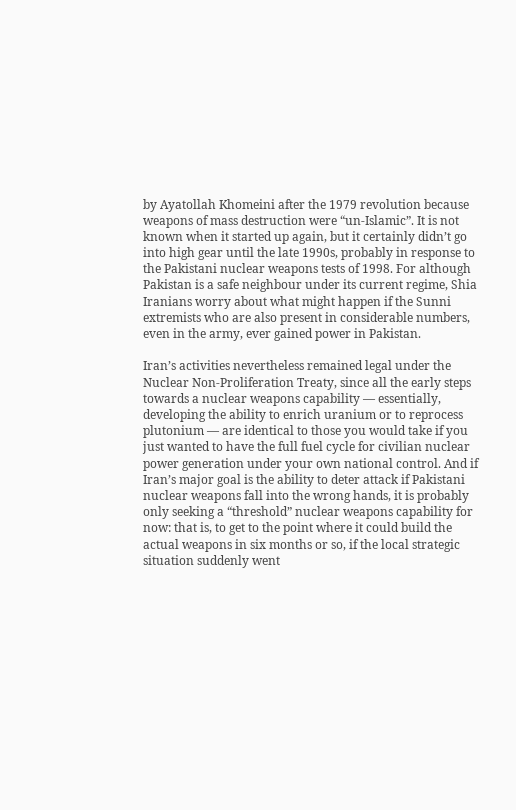by Ayatollah Khomeini after the 1979 revolution because weapons of mass destruction were “un-Islamic”. It is not known when it started up again, but it certainly didn’t go into high gear until the late 1990s, probably in response to the Pakistani nuclear weapons tests of 1998. For although Pakistan is a safe neighbour under its current regime, Shia Iranians worry about what might happen if the Sunni extremists who are also present in considerable numbers, even in the army, ever gained power in Pakistan.

Iran’s activities nevertheless remained legal under the Nuclear Non-Proliferation Treaty, since all the early steps towards a nuclear weapons capability — essentially, developing the ability to enrich uranium or to reprocess plutonium — are identical to those you would take if you just wanted to have the full fuel cycle for civilian nuclear power generation under your own national control. And if Iran’s major goal is the ability to deter attack if Pakistani nuclear weapons fall into the wrong hands, it is probably only seeking a “threshold” nuclear weapons capability for now: that is, to get to the point where it could build the actual weapons in six months or so, if the local strategic situation suddenly went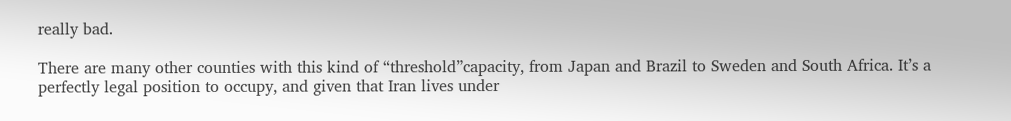really bad.

There are many other counties with this kind of “threshold”capacity, from Japan and Brazil to Sweden and South Africa. It’s a perfectly legal position to occupy, and given that Iran lives under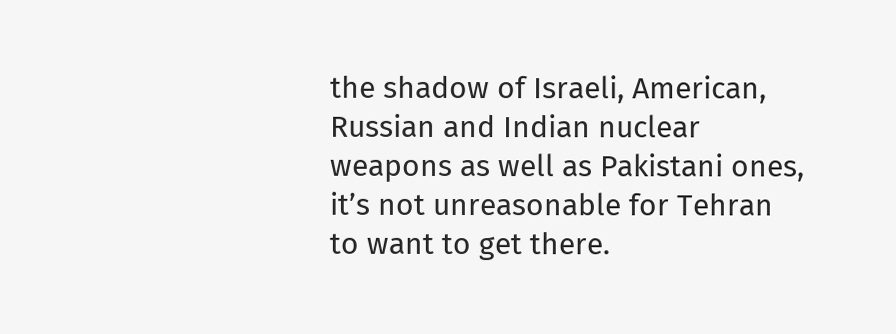the shadow of Israeli, American, Russian and Indian nuclear weapons as well as Pakistani ones, it’s not unreasonable for Tehran to want to get there.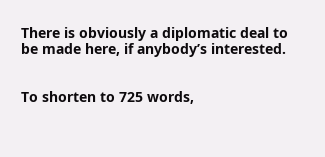There is obviously a diplomatic deal to be made here, if anybody’s interested.


To shorten to 725 words,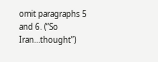omit paragraphs 5 and 6. (“So Iran…thought”)